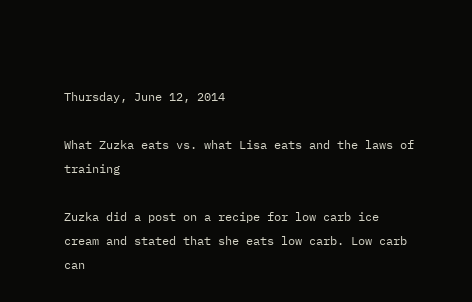Thursday, June 12, 2014

What Zuzka eats vs. what Lisa eats and the laws of training

Zuzka did a post on a recipe for low carb ice cream and stated that she eats low carb. Low carb can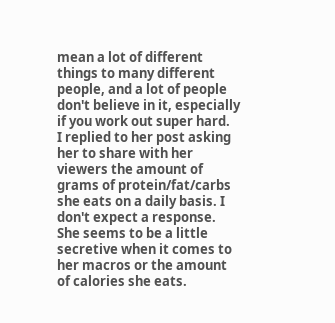mean a lot of different things to many different people, and a lot of people don't believe in it, especially if you work out super hard.
I replied to her post asking her to share with her viewers the amount of grams of protein/fat/carbs she eats on a daily basis. I don't expect a response. She seems to be a little secretive when it comes to her macros or the amount of calories she eats.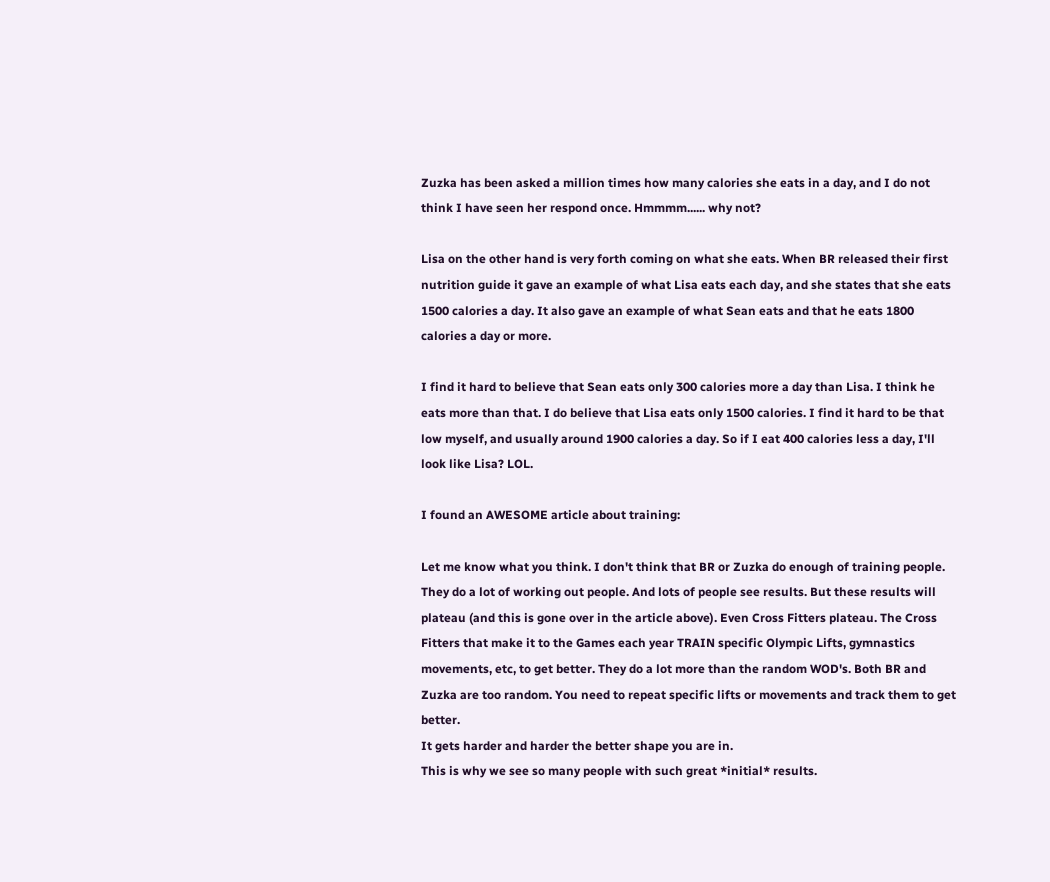Zuzka has been asked a million times how many calories she eats in a day, and I do not think I have seen her respond once. Hmmmm...... why not?

Lisa on the other hand is very forth coming on what she eats. When BR released their first nutrition guide it gave an example of what Lisa eats each day, and she states that she eats 1500 calories a day. It also gave an example of what Sean eats and that he eats 1800 calories a day or more.

I find it hard to believe that Sean eats only 300 calories more a day than Lisa. I think he eats more than that. I do believe that Lisa eats only 1500 calories. I find it hard to be that low myself, and usually around 1900 calories a day. So if I eat 400 calories less a day, I'll look like Lisa? LOL.

I found an AWESOME article about training:

Let me know what you think. I don't think that BR or Zuzka do enough of training people. They do a lot of working out people. And lots of people see results. But these results will plateau (and this is gone over in the article above). Even Cross Fitters plateau. The Cross Fitters that make it to the Games each year TRAIN specific Olympic Lifts, gymnastics movements, etc, to get better. They do a lot more than the random WOD's. Both BR and Zuzka are too random. You need to repeat specific lifts or movements and track them to get better.
It gets harder and harder the better shape you are in.
This is why we see so many people with such great *initial* results.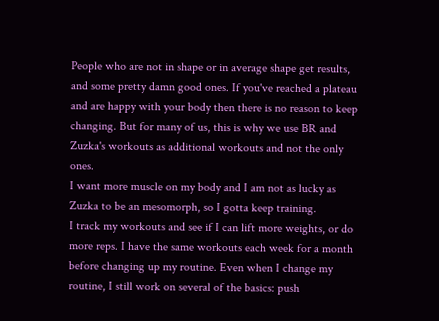People who are not in shape or in average shape get results, and some pretty damn good ones. If you've reached a plateau and are happy with your body then there is no reason to keep changing. But for many of us, this is why we use BR and Zuzka's workouts as additional workouts and not the only ones.
I want more muscle on my body and I am not as lucky as Zuzka to be an mesomorph, so I gotta keep training.
I track my workouts and see if I can lift more weights, or do more reps. I have the same workouts each week for a month before changing up my routine. Even when I change my routine, I still work on several of the basics: push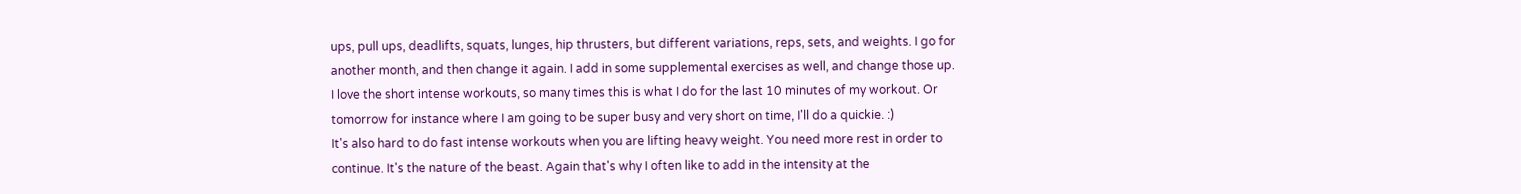ups, pull ups, deadlifts, squats, lunges, hip thrusters, but different variations, reps, sets, and weights. I go for another month, and then change it again. I add in some supplemental exercises as well, and change those up.
I love the short intense workouts, so many times this is what I do for the last 10 minutes of my workout. Or tomorrow for instance where I am going to be super busy and very short on time, I'll do a quickie. :)
It's also hard to do fast intense workouts when you are lifting heavy weight. You need more rest in order to continue. It's the nature of the beast. Again that's why I often like to add in the intensity at the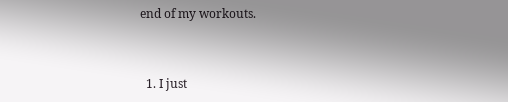end of my workouts.


  1. I just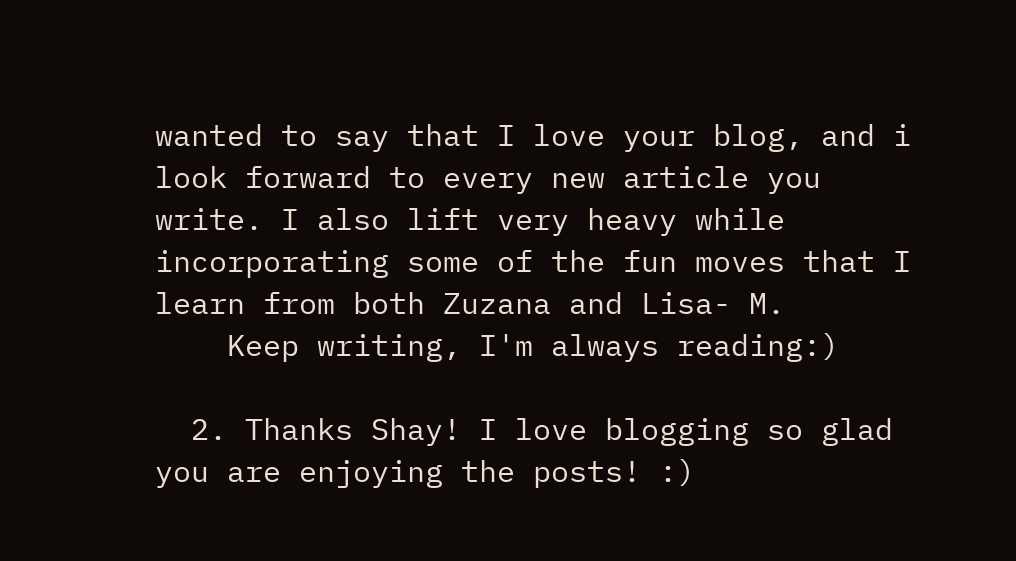wanted to say that I love your blog, and i look forward to every new article you write. I also lift very heavy while incorporating some of the fun moves that I learn from both Zuzana and Lisa- M.
    Keep writing, I'm always reading:)

  2. Thanks Shay! I love blogging so glad you are enjoying the posts! :)